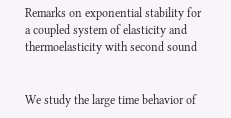Remarks on exponential stability for a coupled system of elasticity and thermoelasticity with second sound


We study the large time behavior of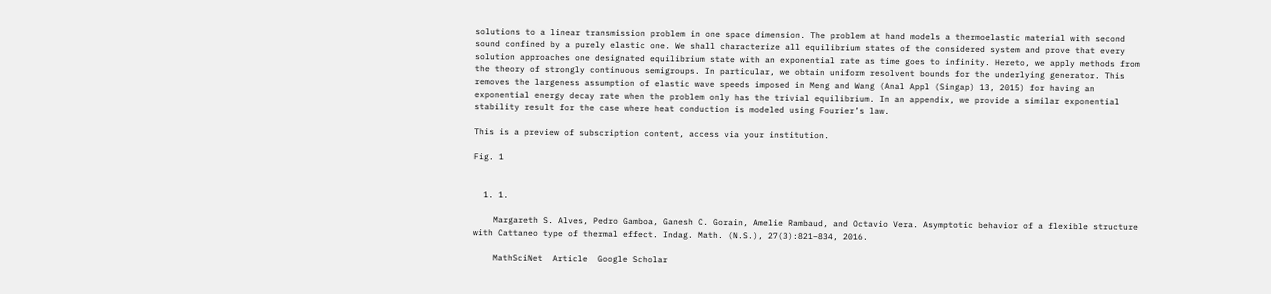solutions to a linear transmission problem in one space dimension. The problem at hand models a thermoelastic material with second sound confined by a purely elastic one. We shall characterize all equilibrium states of the considered system and prove that every solution approaches one designated equilibrium state with an exponential rate as time goes to infinity. Hereto, we apply methods from the theory of strongly continuous semigroups. In particular, we obtain uniform resolvent bounds for the underlying generator. This removes the largeness assumption of elastic wave speeds imposed in Meng and Wang (Anal Appl (Singap) 13, 2015) for having an exponential energy decay rate when the problem only has the trivial equilibrium. In an appendix, we provide a similar exponential stability result for the case where heat conduction is modeled using Fourier’s law.

This is a preview of subscription content, access via your institution.

Fig. 1


  1. 1.

    Margareth S. Alves, Pedro Gamboa, Ganesh C. Gorain, Amelie Rambaud, and Octavio Vera. Asymptotic behavior of a flexible structure with Cattaneo type of thermal effect. Indag. Math. (N.S.), 27(3):821–834, 2016.

    MathSciNet  Article  Google Scholar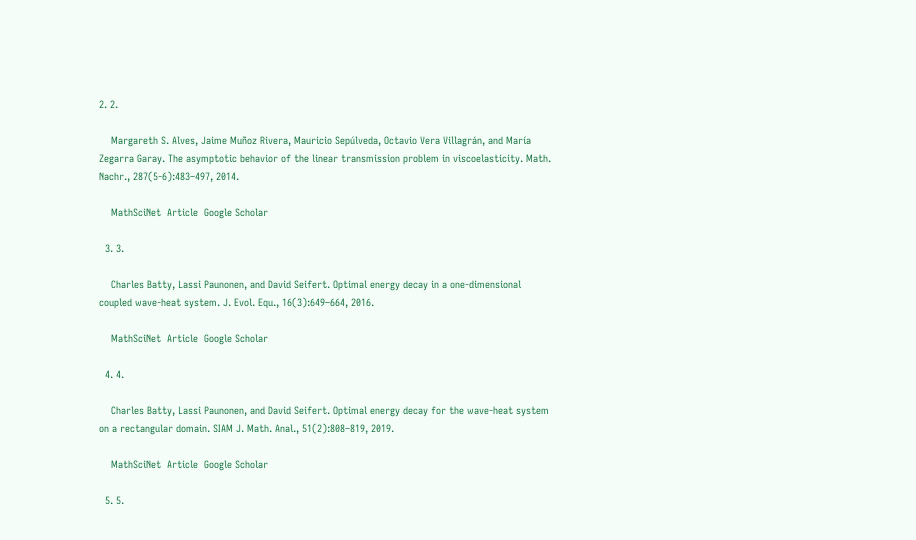2. 2.

    Margareth S. Alves, Jaime Muñoz Rivera, Mauricio Sepúlveda, Octavio Vera Villagrán, and María Zegarra Garay. The asymptotic behavior of the linear transmission problem in viscoelasticity. Math. Nachr., 287(5-6):483–497, 2014.

    MathSciNet  Article  Google Scholar

  3. 3.

    Charles Batty, Lassi Paunonen, and David Seifert. Optimal energy decay in a one-dimensional coupled wave-heat system. J. Evol. Equ., 16(3):649–664, 2016.

    MathSciNet  Article  Google Scholar

  4. 4.

    Charles Batty, Lassi Paunonen, and David Seifert. Optimal energy decay for the wave-heat system on a rectangular domain. SIAM J. Math. Anal., 51(2):808–819, 2019.

    MathSciNet  Article  Google Scholar

  5. 5.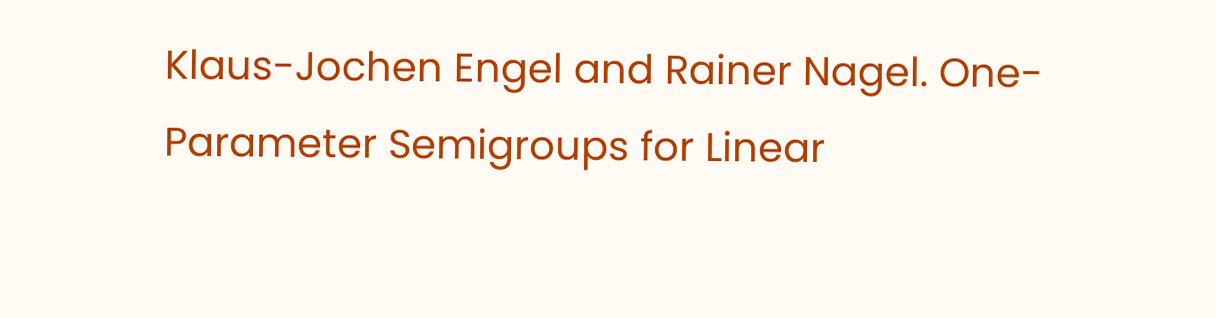Klaus-Jochen Engel and Rainer Nagel. One-Parameter Semigroups for Linear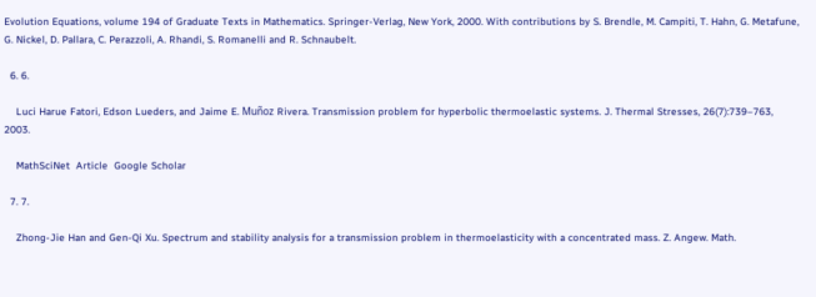Evolution Equations, volume 194 of Graduate Texts in Mathematics. Springer-Verlag, New York, 2000. With contributions by S. Brendle, M. Campiti, T. Hahn, G. Metafune, G. Nickel, D. Pallara, C. Perazzoli, A. Rhandi, S. Romanelli and R. Schnaubelt.

  6. 6.

    Luci Harue Fatori, Edson Lueders, and Jaime E. Muñoz Rivera. Transmission problem for hyperbolic thermoelastic systems. J. Thermal Stresses, 26(7):739–763, 2003.

    MathSciNet  Article  Google Scholar

  7. 7.

    Zhong-Jie Han and Gen-Qi Xu. Spectrum and stability analysis for a transmission problem in thermoelasticity with a concentrated mass. Z. Angew. Math.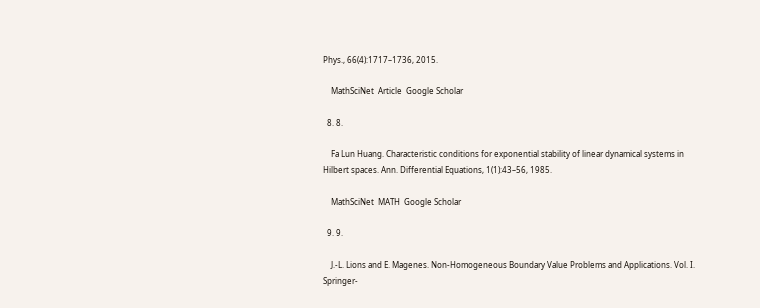Phys., 66(4):1717–1736, 2015.

    MathSciNet  Article  Google Scholar

  8. 8.

    Fa Lun Huang. Characteristic conditions for exponential stability of linear dynamical systems in Hilbert spaces. Ann. Differential Equations, 1(1):43–56, 1985.

    MathSciNet  MATH  Google Scholar

  9. 9.

    J.-L. Lions and E. Magenes. Non-Homogeneous Boundary Value Problems and Applications. Vol. I. Springer-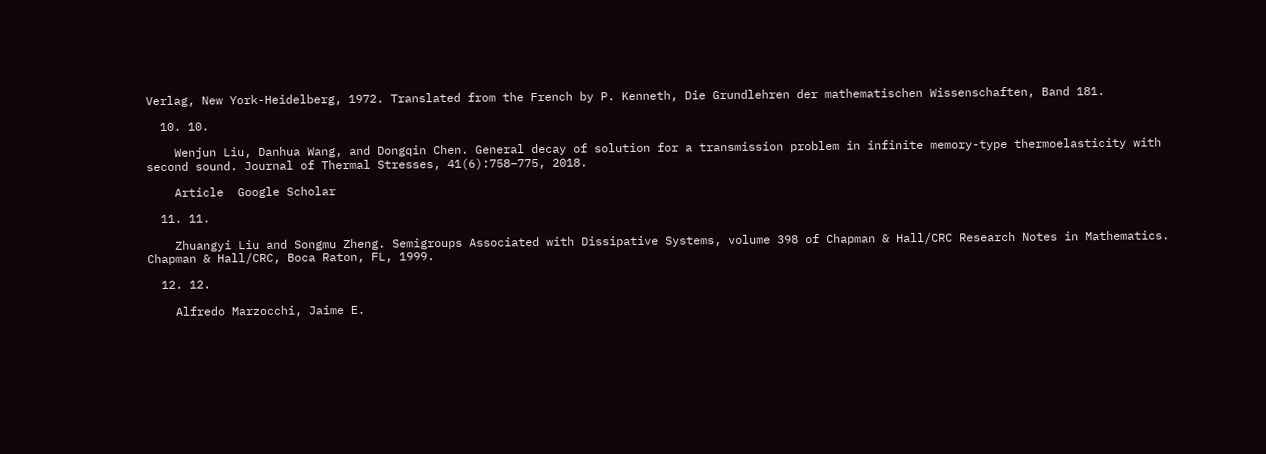Verlag, New York-Heidelberg, 1972. Translated from the French by P. Kenneth, Die Grundlehren der mathematischen Wissenschaften, Band 181.

  10. 10.

    Wenjun Liu, Danhua Wang, and Dongqin Chen. General decay of solution for a transmission problem in infinite memory-type thermoelasticity with second sound. Journal of Thermal Stresses, 41(6):758–775, 2018.

    Article  Google Scholar

  11. 11.

    Zhuangyi Liu and Songmu Zheng. Semigroups Associated with Dissipative Systems, volume 398 of Chapman & Hall/CRC Research Notes in Mathematics. Chapman & Hall/CRC, Boca Raton, FL, 1999.

  12. 12.

    Alfredo Marzocchi, Jaime E.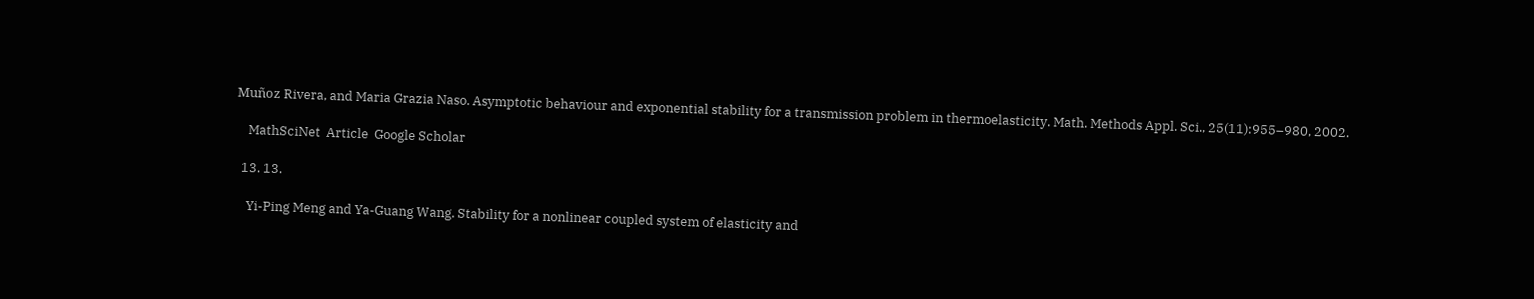Muñoz Rivera, and Maria Grazia Naso. Asymptotic behaviour and exponential stability for a transmission problem in thermoelasticity. Math. Methods Appl. Sci., 25(11):955–980, 2002.

    MathSciNet  Article  Google Scholar

  13. 13.

    Yi-Ping Meng and Ya-Guang Wang. Stability for a nonlinear coupled system of elasticity and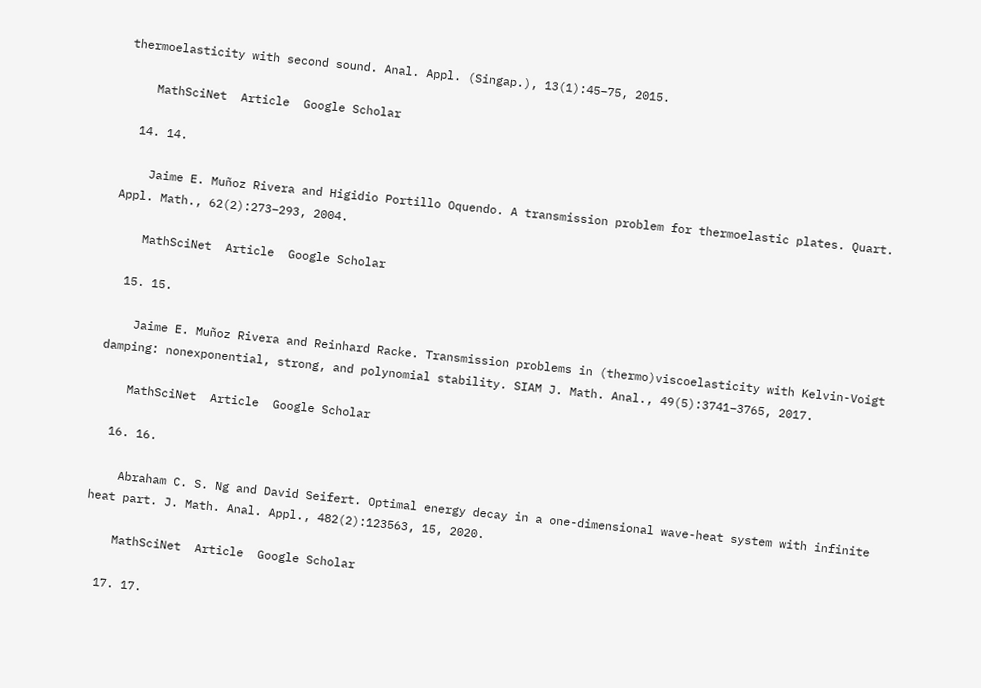thermoelasticity with second sound. Anal. Appl. (Singap.), 13(1):45–75, 2015.

    MathSciNet  Article  Google Scholar

  14. 14.

    Jaime E. Muñoz Rivera and Higidio Portillo Oquendo. A transmission problem for thermoelastic plates. Quart. Appl. Math., 62(2):273–293, 2004.

    MathSciNet  Article  Google Scholar

  15. 15.

    Jaime E. Muñoz Rivera and Reinhard Racke. Transmission problems in (thermo)viscoelasticity with Kelvin-Voigt damping: nonexponential, strong, and polynomial stability. SIAM J. Math. Anal., 49(5):3741–3765, 2017.

    MathSciNet  Article  Google Scholar

  16. 16.

    Abraham C. S. Ng and David Seifert. Optimal energy decay in a one-dimensional wave-heat system with infinite heat part. J. Math. Anal. Appl., 482(2):123563, 15, 2020.

    MathSciNet  Article  Google Scholar

  17. 17.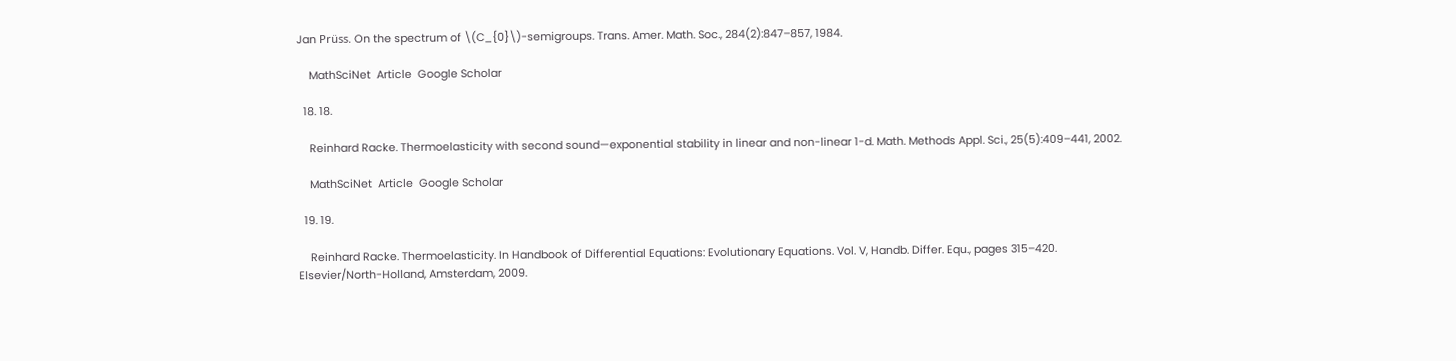Jan Prüss. On the spectrum of \(C_{0}\)-semigroups. Trans. Amer. Math. Soc., 284(2):847–857, 1984.

    MathSciNet  Article  Google Scholar

  18. 18.

    Reinhard Racke. Thermoelasticity with second sound—exponential stability in linear and non-linear 1-d. Math. Methods Appl. Sci., 25(5):409–441, 2002.

    MathSciNet  Article  Google Scholar

  19. 19.

    Reinhard Racke. Thermoelasticity. In Handbook of Differential Equations: Evolutionary Equations. Vol. V, Handb. Differ. Equ., pages 315–420. Elsevier/North-Holland, Amsterdam, 2009.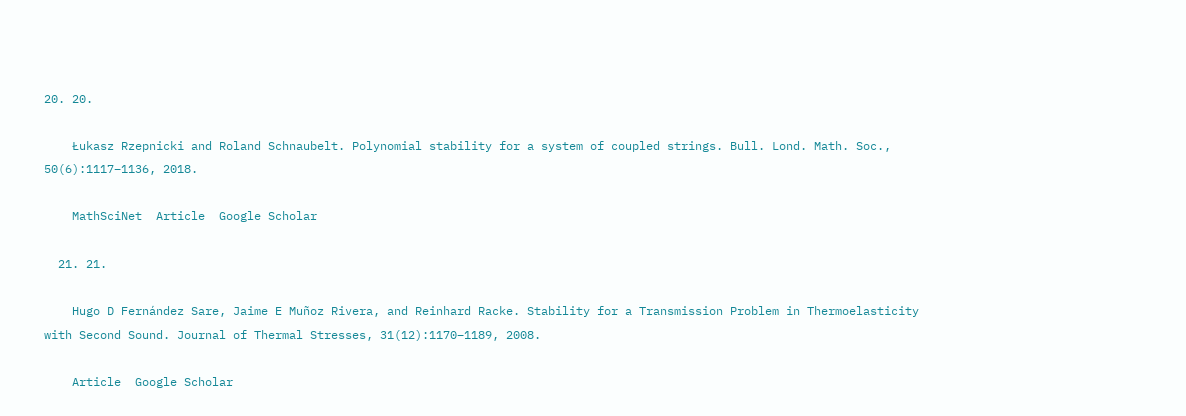20. 20.

    Łukasz Rzepnicki and Roland Schnaubelt. Polynomial stability for a system of coupled strings. Bull. Lond. Math. Soc., 50(6):1117–1136, 2018.

    MathSciNet  Article  Google Scholar

  21. 21.

    Hugo D Fernández Sare, Jaime E Muñoz Rivera, and Reinhard Racke. Stability for a Transmission Problem in Thermoelasticity with Second Sound. Journal of Thermal Stresses, 31(12):1170–1189, 2008.

    Article  Google Scholar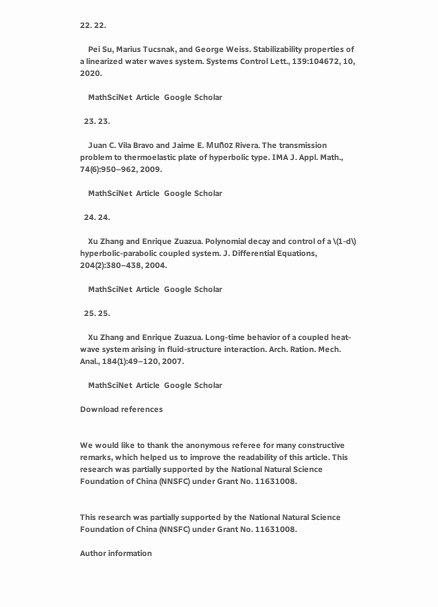22. 22.

    Pei Su, Marius Tucsnak, and George Weiss. Stabilizability properties of a linearized water waves system. Systems Control Lett., 139:104672, 10, 2020.

    MathSciNet  Article  Google Scholar

  23. 23.

    Juan C. Vila Bravo and Jaime E. Muñoz Rivera. The transmission problem to thermoelastic plate of hyperbolic type. IMA J. Appl. Math., 74(6):950–962, 2009.

    MathSciNet  Article  Google Scholar

  24. 24.

    Xu Zhang and Enrique Zuazua. Polynomial decay and control of a \(1-d\) hyperbolic-parabolic coupled system. J. Differential Equations, 204(2):380–438, 2004.

    MathSciNet  Article  Google Scholar

  25. 25.

    Xu Zhang and Enrique Zuazua. Long-time behavior of a coupled heat-wave system arising in fluid-structure interaction. Arch. Ration. Mech. Anal., 184(1):49–120, 2007.

    MathSciNet  Article  Google Scholar

Download references


We would like to thank the anonymous referee for many constructive remarks, which helped us to improve the readability of this article. This research was partially supported by the National Natural Science Foundation of China (NNSFC) under Grant No. 11631008.


This research was partially supported by the National Natural Science Foundation of China (NNSFC) under Grant No. 11631008.

Author information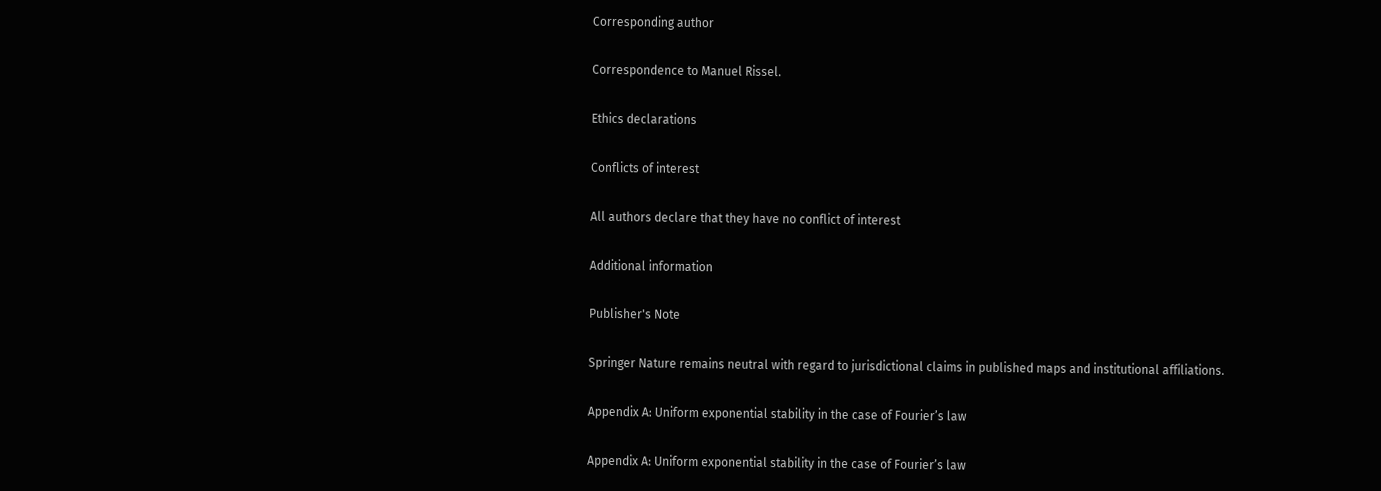Corresponding author

Correspondence to Manuel Rissel.

Ethics declarations

Conflicts of interest

All authors declare that they have no conflict of interest

Additional information

Publisher's Note

Springer Nature remains neutral with regard to jurisdictional claims in published maps and institutional affiliations.

Appendix A: Uniform exponential stability in the case of Fourier’s law

Appendix A: Uniform exponential stability in the case of Fourier’s law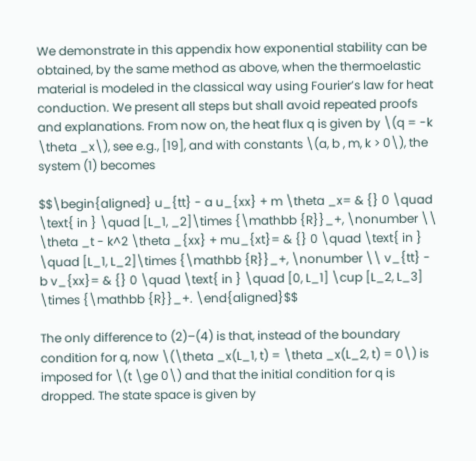We demonstrate in this appendix how exponential stability can be obtained, by the same method as above, when the thermoelastic material is modeled in the classical way using Fourier’s law for heat conduction. We present all steps but shall avoid repeated proofs and explanations. From now on, the heat flux q is given by \(q = -k \theta _x\), see e.g., [19], and with constants \(a, b , m, k > 0\), the system (1) becomes

$$\begin{aligned} u_{tt} - a u_{xx} + m \theta _x= & {} 0 \quad \text{ in } \quad [L_1, _2]\times {\mathbb {R}}_+, \nonumber \\ \theta _t - k^2 \theta _{xx} + mu_{xt}= & {} 0 \quad \text{ in } \quad [L_1, L_2]\times {\mathbb {R}}_+, \nonumber \\ v_{tt} - b v_{xx}= & {} 0 \quad \text{ in } \quad [0, L_1] \cup [L_2, L_3] \times {\mathbb {R}}_+. \end{aligned}$$

The only difference to (2)–(4) is that, instead of the boundary condition for q, now \(\theta _x(L_1, t) = \theta _x(L_2, t) = 0\) is imposed for \(t \ge 0\) and that the initial condition for q is dropped. The state space is given by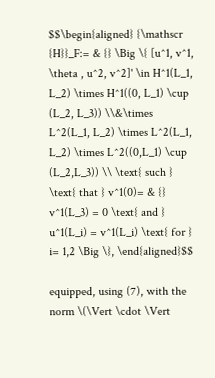$$\begin{aligned} {\mathscr {H}}_F:= & {} \Big \{ [u^1, v^1, \theta , u^2, v^2]' \in H^1(L_1, L_2) \times H^1((0, L_1) \cup (L_2, L_3)) \\&\times L^2(L_1, L_2) \times L^2(L_1, L_2) \times L^2((0,L_1) \cup (L_2,L_3)) \\ \text{ such } \text{ that } v^1(0)= & {} v^1(L_3) = 0 \text{ and } u^1(L_i) = v^1(L_i) \text{ for } i= 1,2 \Big \}, \end{aligned}$$

equipped, using (7), with the norm \(\Vert \cdot \Vert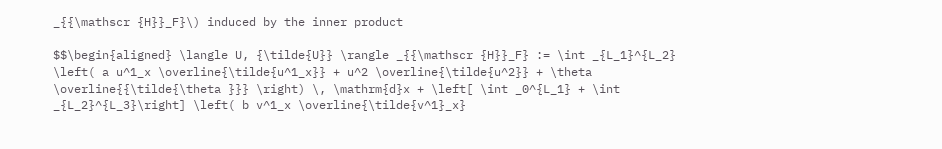_{{\mathscr {H}}_F}\) induced by the inner product

$$\begin{aligned} \langle U, {\tilde{U}} \rangle _{{\mathscr {H}}_F} := \int _{L_1}^{L_2} \left( a u^1_x \overline{\tilde{u^1_x}} + u^2 \overline{\tilde{u^2}} + \theta \overline{{\tilde{\theta }}} \right) \, \mathrm{d}x + \left[ \int _0^{L_1} + \int _{L_2}^{L_3}\right] \left( b v^1_x \overline{\tilde{v^1}_x}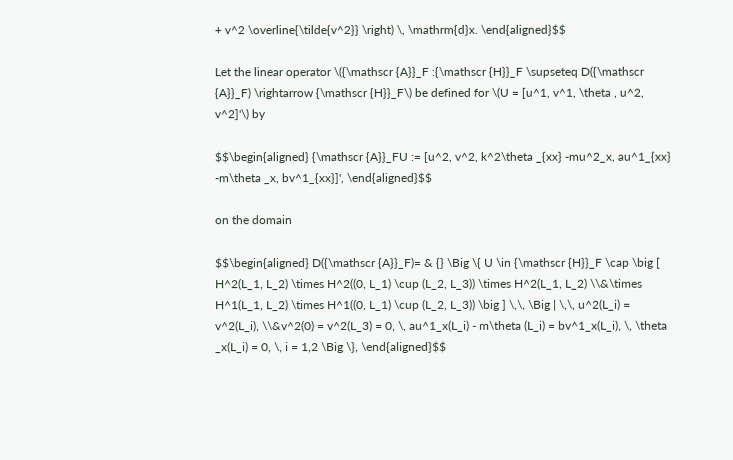+ v^2 \overline{\tilde{v^2}} \right) \, \mathrm{d}x. \end{aligned}$$

Let the linear operator \({\mathscr {A}}_F :{\mathscr {H}}_F \supseteq D({\mathscr {A}}_F) \rightarrow {\mathscr {H}}_F\) be defined for \(U = [u^1, v^1, \theta , u^2, v^2]'\) by

$$\begin{aligned} {\mathscr {A}}_FU := [u^2, v^2, k^2\theta _{xx} -mu^2_x, au^1_{xx} -m\theta _x, bv^1_{xx}]', \end{aligned}$$

on the domain

$$\begin{aligned} D({\mathscr {A}}_F)= & {} \Big \{ U \in {\mathscr {H}}_F \cap \big [ H^2(L_1, L_2) \times H^2((0, L_1) \cup (L_2, L_3)) \times H^2(L_1, L_2) \\&\times H^1(L_1, L_2) \times H^1((0, L_1) \cup (L_2, L_3)) \big ] \,\, \Big | \,\, u^2(L_i) = v^2(L_i), \\&v^2(0) = v^2(L_3) = 0, \, au^1_x(L_i) - m\theta (L_i) = bv^1_x(L_i), \, \theta _x(L_i) = 0, \, i = 1,2 \Big \}, \end{aligned}$$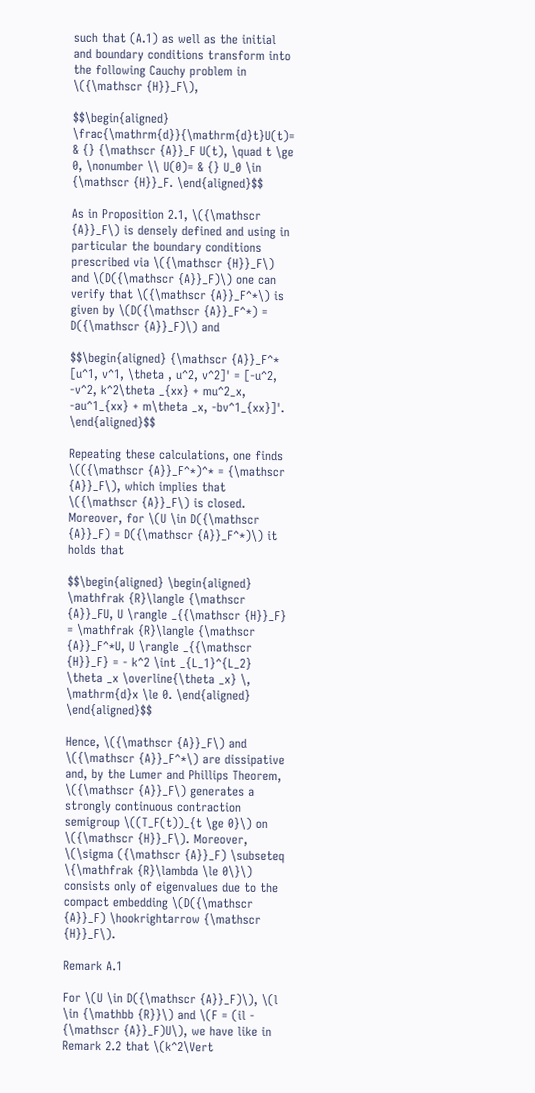such that (A.1) as well as the initial and boundary conditions transform into the following Cauchy problem in \({\mathscr {H}}_F\),

$$\begin{aligned} \frac{\mathrm{d}}{\mathrm{d}t}U(t)= & {} {\mathscr {A}}_F U(t), \quad t \ge 0, \nonumber \\ U(0)= & {} U_0 \in {\mathscr {H}}_F. \end{aligned}$$

As in Proposition 2.1, \({\mathscr {A}}_F\) is densely defined and using in particular the boundary conditions prescribed via \({\mathscr {H}}_F\) and \(D({\mathscr {A}}_F)\) one can verify that \({\mathscr {A}}_F^*\) is given by \(D({\mathscr {A}}_F^*) = D({\mathscr {A}}_F)\) and

$$\begin{aligned} {\mathscr {A}}_F^* [u^1, v^1, \theta , u^2, v^2]' = [-u^2, -v^2, k^2\theta _{xx} + mu^2_x, -au^1_{xx} + m\theta _x, -bv^1_{xx}]'. \end{aligned}$$

Repeating these calculations, one finds \(({\mathscr {A}}_F^*)^* = {\mathscr {A}}_F\), which implies that \({\mathscr {A}}_F\) is closed. Moreover, for \(U \in D({\mathscr {A}}_F) = D({\mathscr {A}}_F^*)\) it holds that

$$\begin{aligned} \begin{aligned} \mathfrak {R}\langle {\mathscr {A}}_FU, U \rangle _{{\mathscr {H}}_F} = \mathfrak {R}\langle {\mathscr {A}}_F^*U, U \rangle _{{\mathscr {H}}_F} = - k^2 \int _{L_1}^{L_2} \theta _x \overline{\theta _x} \, \mathrm{d}x \le 0. \end{aligned} \end{aligned}$$

Hence, \({\mathscr {A}}_F\) and \({\mathscr {A}}_F^*\) are dissipative and, by the Lumer and Phillips Theorem, \({\mathscr {A}}_F\) generates a strongly continuous contraction semigroup \((T_F(t))_{t \ge 0}\) on \({\mathscr {H}}_F\). Moreover, \(\sigma ({\mathscr {A}}_F) \subseteq \{\mathfrak {R}\lambda \le 0\}\) consists only of eigenvalues due to the compact embedding \(D({\mathscr {A}}_F) \hookrightarrow {\mathscr {H}}_F\).

Remark A.1

For \(U \in D({\mathscr {A}}_F)\), \(l \in {\mathbb {R}}\) and \(F = (il - {\mathscr {A}}_F)U\), we have like in Remark 2.2 that \(k^2\Vert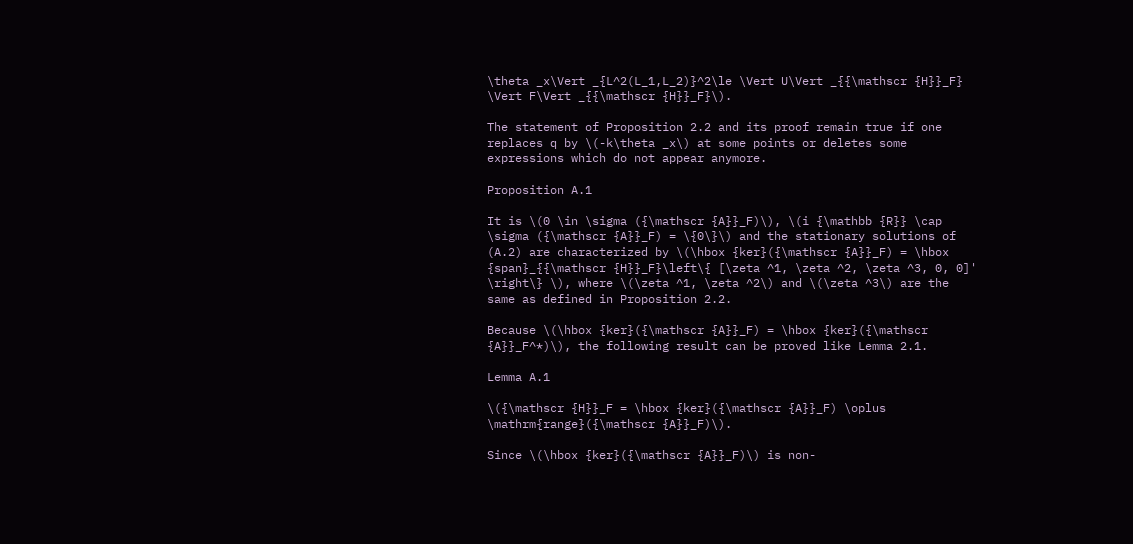\theta _x\Vert _{L^2(L_1,L_2)}^2\le \Vert U\Vert _{{\mathscr {H}}_F} \Vert F\Vert _{{\mathscr {H}}_F}\).

The statement of Proposition 2.2 and its proof remain true if one replaces q by \(-k\theta _x\) at some points or deletes some expressions which do not appear anymore.

Proposition A.1

It is \(0 \in \sigma ({\mathscr {A}}_F)\), \(i {\mathbb {R}} \cap \sigma ({\mathscr {A}}_F) = \{0\}\) and the stationary solutions of (A.2) are characterized by \(\hbox {ker}({\mathscr {A}}_F) = \hbox {span}_{{\mathscr {H}}_F}\left\{ [\zeta ^1, \zeta ^2, \zeta ^3, 0, 0]' \right\} \), where \(\zeta ^1, \zeta ^2\) and \(\zeta ^3\) are the same as defined in Proposition 2.2.

Because \(\hbox {ker}({\mathscr {A}}_F) = \hbox {ker}({\mathscr {A}}_F^*)\), the following result can be proved like Lemma 2.1.

Lemma A.1

\({\mathscr {H}}_F = \hbox {ker}({\mathscr {A}}_F) \oplus \mathrm{range}({\mathscr {A}}_F)\).

Since \(\hbox {ker}({\mathscr {A}}_F)\) is non-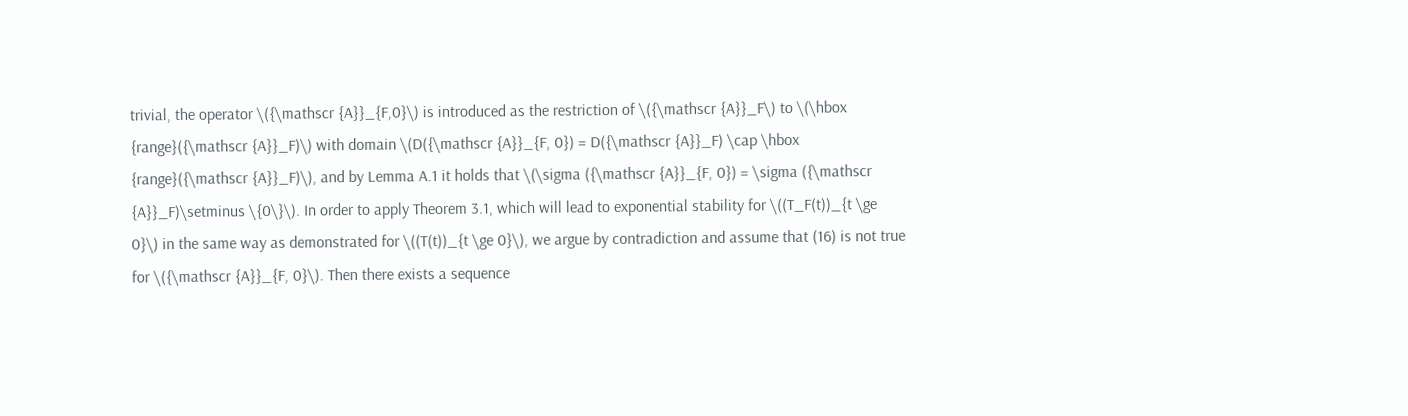trivial, the operator \({\mathscr {A}}_{F,0}\) is introduced as the restriction of \({\mathscr {A}}_F\) to \(\hbox {range}({\mathscr {A}}_F)\) with domain \(D({\mathscr {A}}_{F, 0}) = D({\mathscr {A}}_F) \cap \hbox {range}({\mathscr {A}}_F)\), and by Lemma A.1 it holds that \(\sigma ({\mathscr {A}}_{F, 0}) = \sigma ({\mathscr {A}}_F)\setminus \{0\}\). In order to apply Theorem 3.1, which will lead to exponential stability for \((T_F(t))_{t \ge 0}\) in the same way as demonstrated for \((T(t))_{t \ge 0}\), we argue by contradiction and assume that (16) is not true for \({\mathscr {A}}_{F, 0}\). Then there exists a sequence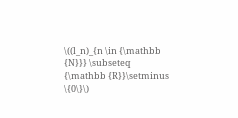\((l_n)_{n \in {\mathbb {N}}} \subseteq {\mathbb {R}}\setminus \{0\}\)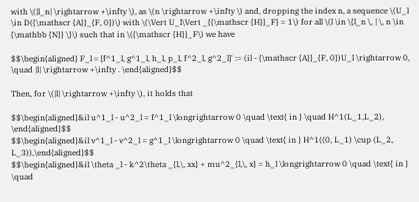with \(|l_n| \rightarrow +\infty \), as \(n \rightarrow +\infty \) and, dropping the index n, a sequence \(U_l \in D({\mathscr {A}}_{F, 0})\) with \(\Vert U_l\Vert _{{\mathscr {H}}_F} = 1\) for all \(l \in \{l_n \, | \, n \in {\mathbb {N}} \}\) such that in \({\mathscr {H}}_F\) we have

$$\begin{aligned} F_l = [f^1_l, g^1_l, h_l, p_l, f^2_l, g^2_l]' := (il - {\mathscr {A}}_{F, 0})U_l \rightarrow 0, \quad |l| \rightarrow +\infty . \end{aligned}$$

Then, for \(|l| \rightarrow +\infty \), it holds that

$$\begin{aligned}&il u^1_l - u^2_l = f^1_l \longrightarrow 0 \quad \text{ in } \quad H^1(L_1,L_2), \end{aligned}$$
$$\begin{aligned}&il v^1_l - v^2_l = g^1_l \longrightarrow 0 \quad \text{ in } H^1((0, L_1) \cup (L_2, L_3)),\end{aligned}$$
$$\begin{aligned}&il \theta _l - k^2\theta _{l,\, xx} + mu^2_{l,\, x} = h_l \longrightarrow 0 \quad \text{ in } \quad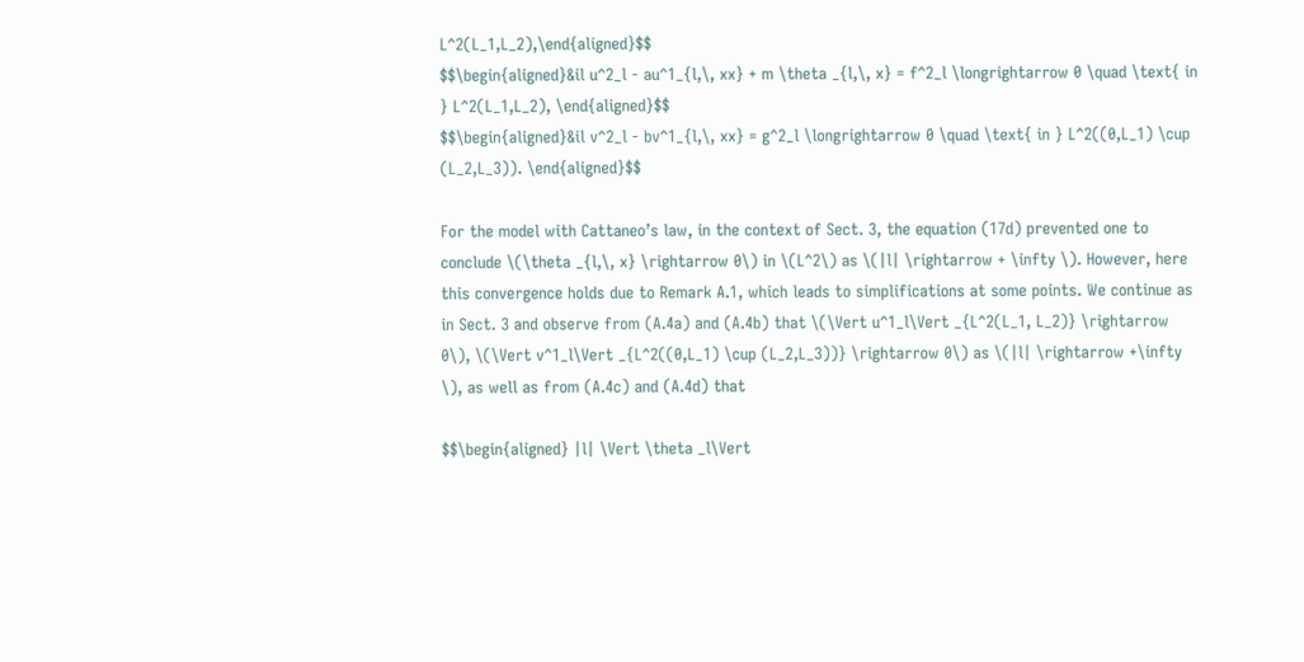L^2(L_1,L_2),\end{aligned}$$
$$\begin{aligned}&il u^2_l - au^1_{l,\, xx} + m \theta _{l,\, x} = f^2_l \longrightarrow 0 \quad \text{ in } L^2(L_1,L_2), \end{aligned}$$
$$\begin{aligned}&il v^2_l - bv^1_{l,\, xx} = g^2_l \longrightarrow 0 \quad \text{ in } L^2((0,L_1) \cup (L_2,L_3)). \end{aligned}$$

For the model with Cattaneo’s law, in the context of Sect. 3, the equation (17d) prevented one to conclude \(\theta _{l,\, x} \rightarrow 0\) in \(L^2\) as \(|l| \rightarrow + \infty \). However, here this convergence holds due to Remark A.1, which leads to simplifications at some points. We continue as in Sect. 3 and observe from (A.4a) and (A.4b) that \(\Vert u^1_l\Vert _{L^2(L_1, L_2)} \rightarrow 0\), \(\Vert v^1_l\Vert _{L^2((0,L_1) \cup (L_2,L_3))} \rightarrow 0\) as \(|l| \rightarrow +\infty \), as well as from (A.4c) and (A.4d) that

$$\begin{aligned} |l| \Vert \theta _l\Vert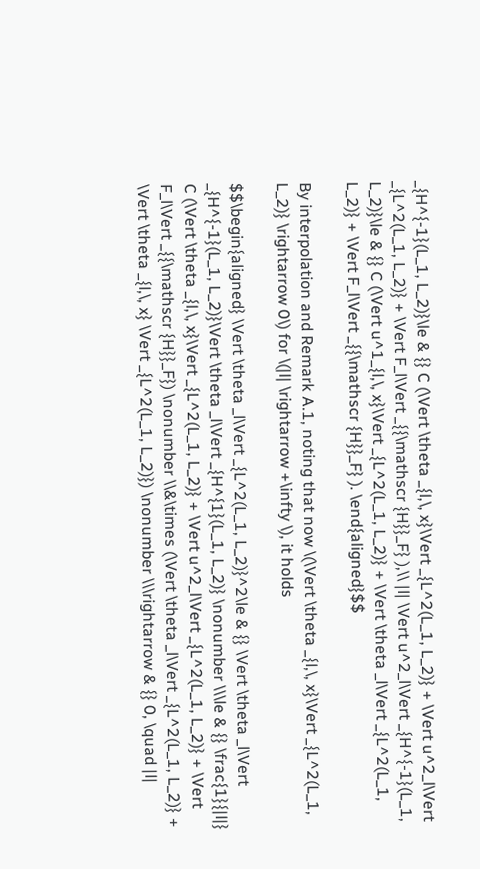_{H^{-1}(L_1, L_2)}\le & {} C (\Vert \theta _{l,\, x}\Vert _{L^2(L_1, L_2)} + \Vert u^2_l\Vert _{L^2(L_1, L_2)} + \Vert F_l\Vert _{{\mathscr {H}}_F} ),\\ |l| \Vert u^2_l\Vert _{H^{-1}(L_1, L_2)}\le & {} C (\Vert u^1_{l,\, x}\Vert _{L^2(L_1, L_2)} + \Vert \theta _l\Vert _{L^2(L_1, L_2)} + \Vert F_l\Vert _{{\mathscr {H}}_F} ). \end{aligned}$$

By interpolation and Remark A.1, noting that now \(\Vert \theta _{l,\, x}\Vert _{L^2(L_1, L_2)} \rightarrow 0\) for \(|l| \rightarrow +\infty \), it holds

$$\begin{aligned} \Vert \theta _l\Vert _{L^2(L_1, L_2)}^2\le & {} \Vert \theta _l\Vert _{H^{-1}(L_1, L_2)}\Vert \theta _l\Vert _{H^{1}(L_1, L_2)} \nonumber \\\le & {} \frac{1}{|l|} C (\Vert \theta _{l,\, x}\Vert _{L^2(L_1, L_2)} + \Vert u^2_l\Vert _{L^2(L_1, L_2)} + \Vert F_l\Vert _{{\mathscr {H}}_F}) \nonumber \\&\times (\Vert \theta _l\Vert _{L^2(L_1, L_2)} + \Vert \theta _{l,\, x} \Vert _{L^2(L_1, L_2)}) \nonumber \\\rightarrow & {} 0, \quad |l|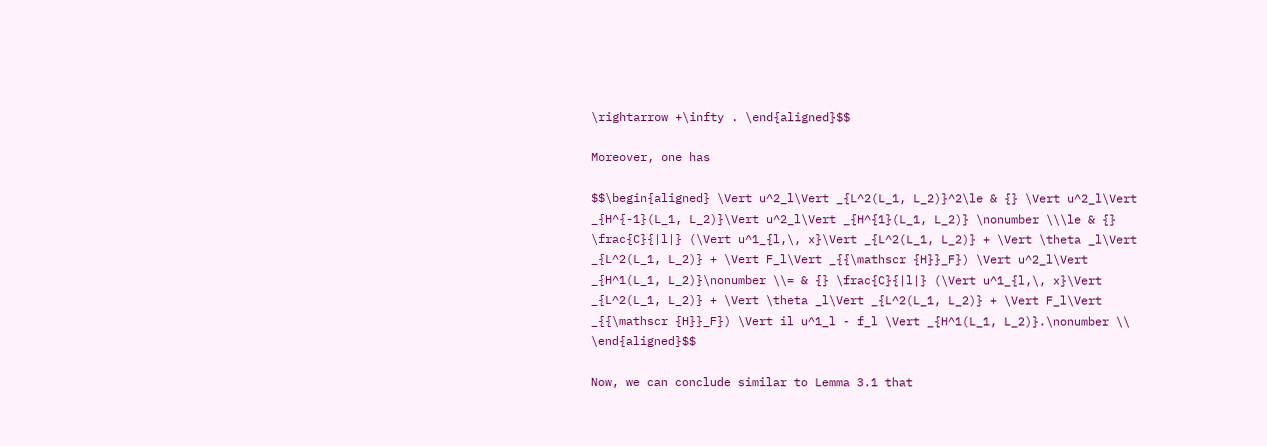\rightarrow +\infty . \end{aligned}$$

Moreover, one has

$$\begin{aligned} \Vert u^2_l\Vert _{L^2(L_1, L_2)}^2\le & {} \Vert u^2_l\Vert _{H^{-1}(L_1, L_2)}\Vert u^2_l\Vert _{H^{1}(L_1, L_2)} \nonumber \\\le & {} \frac{C}{|l|} (\Vert u^1_{l,\, x}\Vert _{L^2(L_1, L_2)} + \Vert \theta _l\Vert _{L^2(L_1, L_2)} + \Vert F_l\Vert _{{\mathscr {H}}_F}) \Vert u^2_l\Vert _{H^1(L_1, L_2)}\nonumber \\= & {} \frac{C}{|l|} (\Vert u^1_{l,\, x}\Vert _{L^2(L_1, L_2)} + \Vert \theta _l\Vert _{L^2(L_1, L_2)} + \Vert F_l\Vert _{{\mathscr {H}}_F}) \Vert il u^1_l - f_l \Vert _{H^1(L_1, L_2)}.\nonumber \\ \end{aligned}$$

Now, we can conclude similar to Lemma 3.1 that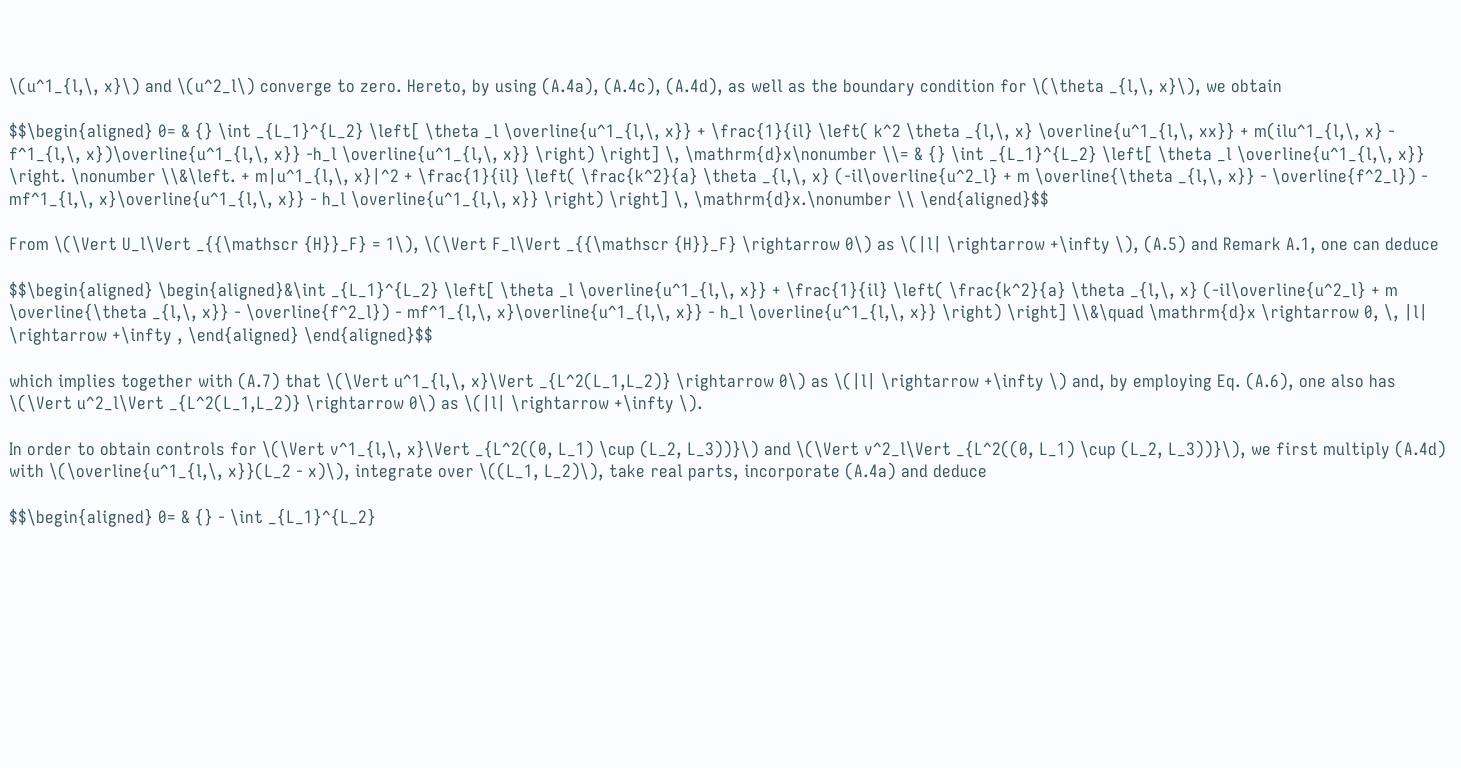\(u^1_{l,\, x}\) and \(u^2_l\) converge to zero. Hereto, by using (A.4a), (A.4c), (A.4d), as well as the boundary condition for \(\theta _{l,\, x}\), we obtain

$$\begin{aligned} 0= & {} \int _{L_1}^{L_2} \left[ \theta _l \overline{u^1_{l,\, x}} + \frac{1}{il} \left( k^2 \theta _{l,\, x} \overline{u^1_{l,\, xx}} + m(ilu^1_{l,\, x} - f^1_{l,\, x})\overline{u^1_{l,\, x}} -h_l \overline{u^1_{l,\, x}} \right) \right] \, \mathrm{d}x\nonumber \\= & {} \int _{L_1}^{L_2} \left[ \theta _l \overline{u^1_{l,\, x}} \right. \nonumber \\&\left. + m|u^1_{l,\, x}|^2 + \frac{1}{il} \left( \frac{k^2}{a} \theta _{l,\, x} (-il\overline{u^2_l} + m \overline{\theta _{l,\, x}} - \overline{f^2_l}) - mf^1_{l,\, x}\overline{u^1_{l,\, x}} - h_l \overline{u^1_{l,\, x}} \right) \right] \, \mathrm{d}x.\nonumber \\ \end{aligned}$$

From \(\Vert U_l\Vert _{{\mathscr {H}}_F} = 1\), \(\Vert F_l\Vert _{{\mathscr {H}}_F} \rightarrow 0\) as \(|l| \rightarrow +\infty \), (A.5) and Remark A.1, one can deduce

$$\begin{aligned} \begin{aligned}&\int _{L_1}^{L_2} \left[ \theta _l \overline{u^1_{l,\, x}} + \frac{1}{il} \left( \frac{k^2}{a} \theta _{l,\, x} (-il\overline{u^2_l} + m \overline{\theta _{l,\, x}} - \overline{f^2_l}) - mf^1_{l,\, x}\overline{u^1_{l,\, x}} - h_l \overline{u^1_{l,\, x}} \right) \right] \\&\quad \mathrm{d}x \rightarrow 0, \, |l| \rightarrow +\infty , \end{aligned} \end{aligned}$$

which implies together with (A.7) that \(\Vert u^1_{l,\, x}\Vert _{L^2(L_1,L_2)} \rightarrow 0\) as \(|l| \rightarrow +\infty \) and, by employing Eq. (A.6), one also has \(\Vert u^2_l\Vert _{L^2(L_1,L_2)} \rightarrow 0\) as \(|l| \rightarrow +\infty \).

In order to obtain controls for \(\Vert v^1_{l,\, x}\Vert _{L^2((0, L_1) \cup (L_2, L_3))}\) and \(\Vert v^2_l\Vert _{L^2((0, L_1) \cup (L_2, L_3))}\), we first multiply (A.4d) with \(\overline{u^1_{l,\, x}}(L_2 - x)\), integrate over \((L_1, L_2)\), take real parts, incorporate (A.4a) and deduce

$$\begin{aligned} 0= & {} - \int _{L_1}^{L_2}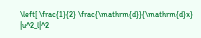\left[ \frac{1}{2} \frac{\mathrm{d}}{\mathrm{d}x} |u^2_l|^2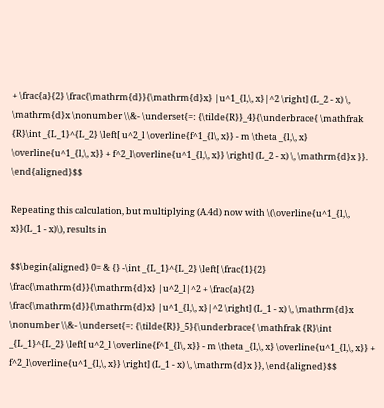+ \frac{a}{2} \frac{\mathrm{d}}{\mathrm{d}x} |u^1_{l,\, x}|^2 \right] (L_2 - x) \, \mathrm{d}x \nonumber \\&- \underset{=: {\tilde{R}}_4}{\underbrace{ \mathfrak {R}\int _{L_1}^{L_2} \left[ u^2_l \overline{f^1_{l\, x}} - m \theta _{l,\, x} \overline{u^1_{l,\, x}} + f^2_l\overline{u^1_{l,\, x}} \right] (L_2 - x) \, \mathrm{d}x }}. \end{aligned}$$

Repeating this calculation, but multiplying (A.4d) now with \(\overline{u^1_{l,\, x}}(L_1 - x)\), results in

$$\begin{aligned} 0= & {} -\int _{L_1}^{L_2} \left[ \frac{1}{2} \frac{\mathrm{d}}{\mathrm{d}x} |u^2_l|^2 + \frac{a}{2} \frac{\mathrm{d}}{\mathrm{d}x} |u^1_{l,\, x}|^2 \right] (L_1 - x) \, \mathrm{d}x \nonumber \\&- \underset{=: {\tilde{R}}_5}{\underbrace{ \mathfrak {R}\int _{L_1}^{L_2} \left[ u^2_l \overline{f^1_{l\, x}} - m \theta _{l,\, x} \overline{u^1_{l,\, x}} + f^2_l\overline{u^1_{l,\, x}} \right] (L_1 - x) \, \mathrm{d}x }}, \end{aligned}$$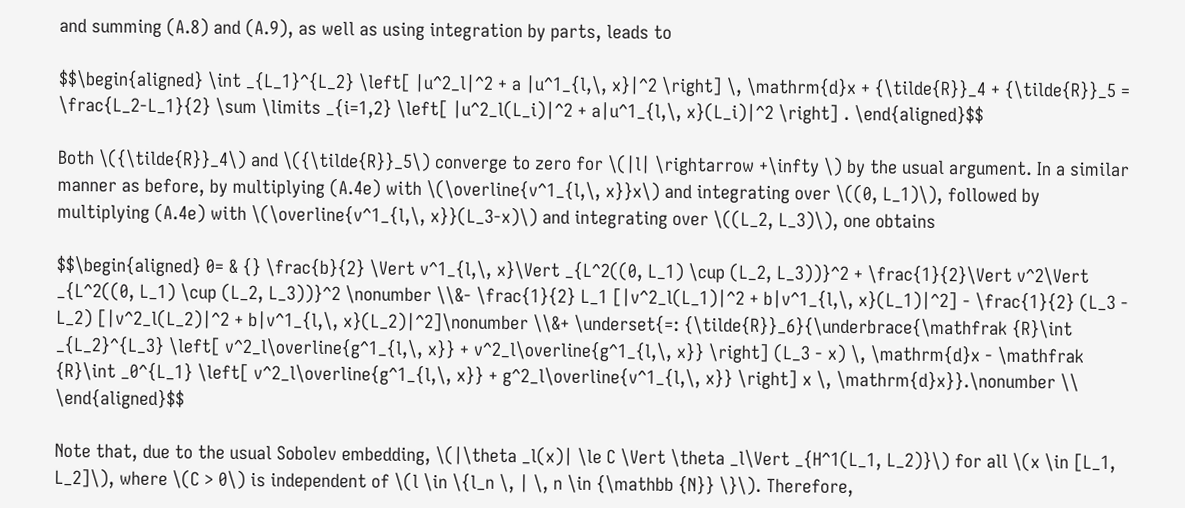and summing (A.8) and (A.9), as well as using integration by parts, leads to

$$\begin{aligned} \int _{L_1}^{L_2} \left[ |u^2_l|^2 + a |u^1_{l,\, x}|^2 \right] \, \mathrm{d}x + {\tilde{R}}_4 + {\tilde{R}}_5 = \frac{L_2-L_1}{2} \sum \limits _{i=1,2} \left[ |u^2_l(L_i)|^2 + a|u^1_{l,\, x}(L_i)|^2 \right] . \end{aligned}$$

Both \({\tilde{R}}_4\) and \({\tilde{R}}_5\) converge to zero for \(|l| \rightarrow +\infty \) by the usual argument. In a similar manner as before, by multiplying (A.4e) with \(\overline{v^1_{l,\, x}}x\) and integrating over \((0, L_1)\), followed by multiplying (A.4e) with \(\overline{v^1_{l,\, x}}(L_3-x)\) and integrating over \((L_2, L_3)\), one obtains

$$\begin{aligned} 0= & {} \frac{b}{2} \Vert v^1_{l,\, x}\Vert _{L^2((0, L_1) \cup (L_2, L_3))}^2 + \frac{1}{2}\Vert v^2\Vert _{L^2((0, L_1) \cup (L_2, L_3))}^2 \nonumber \\&- \frac{1}{2} L_1 [|v^2_l(L_1)|^2 + b|v^1_{l,\, x}(L_1)|^2] - \frac{1}{2} (L_3 - L_2) [|v^2_l(L_2)|^2 + b|v^1_{l,\, x}(L_2)|^2]\nonumber \\&+ \underset{=: {\tilde{R}}_6}{\underbrace{\mathfrak {R}\int _{L_2}^{L_3} \left[ v^2_l\overline{g^1_{l,\, x}} + v^2_l\overline{g^1_{l,\, x}} \right] (L_3 - x) \, \mathrm{d}x - \mathfrak {R}\int _0^{L_1} \left[ v^2_l\overline{g^1_{l,\, x}} + g^2_l\overline{v^1_{l,\, x}} \right] x \, \mathrm{d}x}}.\nonumber \\ \end{aligned}$$

Note that, due to the usual Sobolev embedding, \(|\theta _l(x)| \le C \Vert \theta _l\Vert _{H^1(L_1, L_2)}\) for all \(x \in [L_1, L_2]\), where \(C > 0\) is independent of \(l \in \{l_n \, | \, n \in {\mathbb {N}} \}\). Therefore,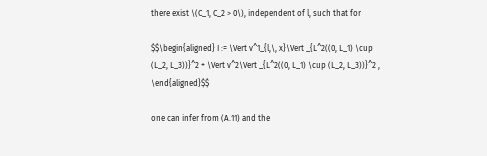there exist \(C_1, C_2 > 0\), independent of l, such that for

$$\begin{aligned} I := \Vert v^1_{l,\, x}\Vert _{L^2((0, L_1) \cup (L_2, L_3))}^2 + \Vert v^2\Vert _{L^2((0, L_1) \cup (L_2, L_3))}^2 , \end{aligned}$$

one can infer from (A.11) and the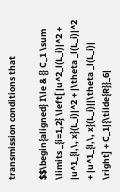transmission conditions that

$$\begin{aligned} I\le & {} C_1 \sum \limits _{i=1,2} \left[ |u^2_l(L_i)|^2 + |u^1_{l,\, x}(L_i)|^2 + |\theta _l(L_i)|^2 + |u^1_{l,\, x}(L_i)||\theta _l(L_i)| \right] + C_1|{\tilde{R}}_6|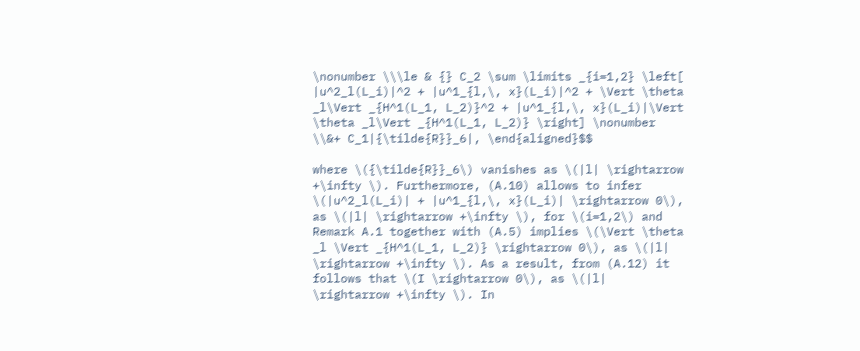\nonumber \\\le & {} C_2 \sum \limits _{i=1,2} \left[ |u^2_l(L_i)|^2 + |u^1_{l,\, x}(L_i)|^2 + \Vert \theta _l\Vert _{H^1(L_1, L_2)}^2 + |u^1_{l,\, x}(L_i)|\Vert \theta _l\Vert _{H^1(L_1, L_2)} \right] \nonumber \\&+ C_1|{\tilde{R}}_6|, \end{aligned}$$

where \({\tilde{R}}_6\) vanishes as \(|l| \rightarrow +\infty \). Furthermore, (A.10) allows to infer \(|u^2_l(L_i)| + |u^1_{l,\, x}(L_i)| \rightarrow 0\), as \(|l| \rightarrow +\infty \), for \(i=1,2\) and Remark A.1 together with (A.5) implies \(\Vert \theta _l \Vert _{H^1(L_1, L_2)} \rightarrow 0\), as \(|l| \rightarrow +\infty \). As a result, from (A.12) it follows that \(I \rightarrow 0\), as \(|l| \rightarrow +\infty \). In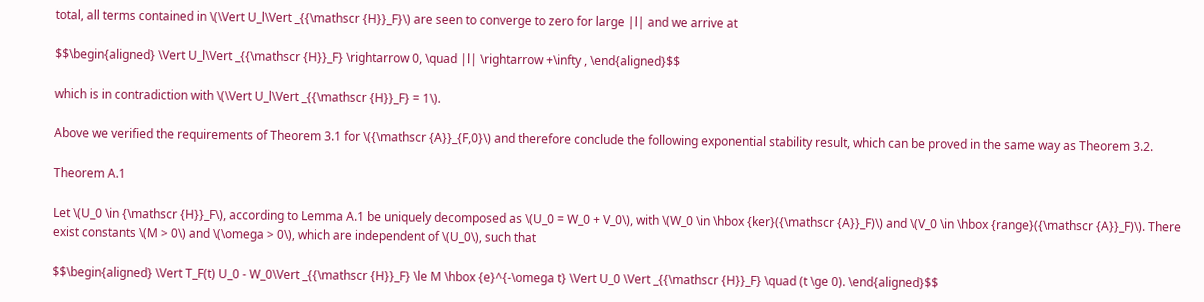total, all terms contained in \(\Vert U_l\Vert _{{\mathscr {H}}_F}\) are seen to converge to zero for large |l| and we arrive at

$$\begin{aligned} \Vert U_l\Vert _{{\mathscr {H}}_F} \rightarrow 0, \quad |l| \rightarrow +\infty , \end{aligned}$$

which is in contradiction with \(\Vert U_l\Vert _{{\mathscr {H}}_F} = 1\).

Above we verified the requirements of Theorem 3.1 for \({\mathscr {A}}_{F,0}\) and therefore conclude the following exponential stability result, which can be proved in the same way as Theorem 3.2.

Theorem A.1

Let \(U_0 \in {\mathscr {H}}_F\), according to Lemma A.1 be uniquely decomposed as \(U_0 = W_0 + V_0\), with \(W_0 \in \hbox {ker}({\mathscr {A}}_F)\) and \(V_0 \in \hbox {range}({\mathscr {A}}_F)\). There exist constants \(M > 0\) and \(\omega > 0\), which are independent of \(U_0\), such that

$$\begin{aligned} \Vert T_F(t) U_0 - W_0\Vert _{{\mathscr {H}}_F} \le M \hbox {e}^{-\omega t} \Vert U_0 \Vert _{{\mathscr {H}}_F} \quad (t \ge 0). \end{aligned}$$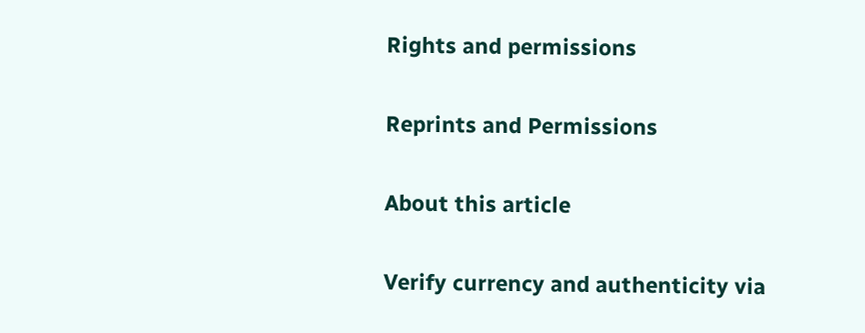Rights and permissions

Reprints and Permissions

About this article

Verify currency and authenticity via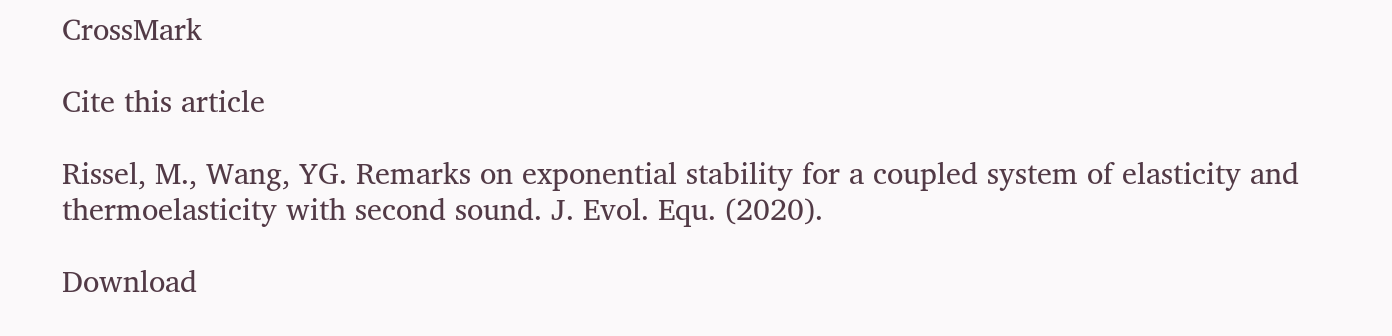CrossMark

Cite this article

Rissel, M., Wang, YG. Remarks on exponential stability for a coupled system of elasticity and thermoelasticity with second sound. J. Evol. Equ. (2020).

Download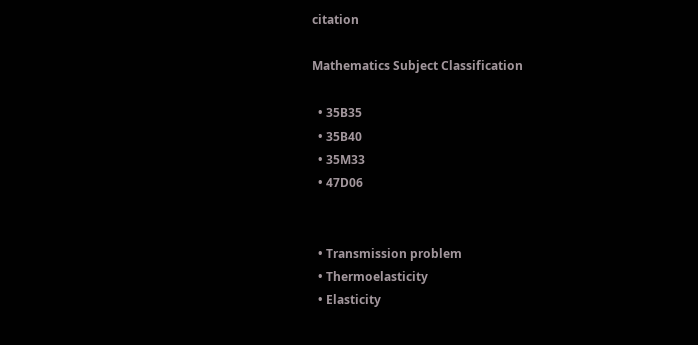citation

Mathematics Subject Classification

  • 35B35
  • 35B40
  • 35M33
  • 47D06


  • Transmission problem
  • Thermoelasticity
  • Elasticity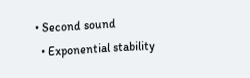• Second sound
  • Exponential stability